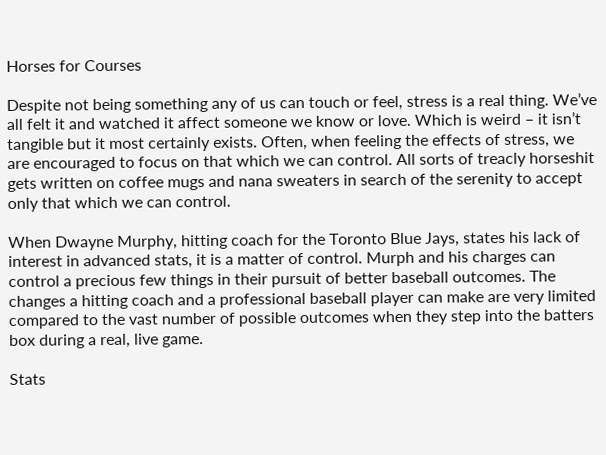Horses for Courses

Despite not being something any of us can touch or feel, stress is a real thing. We’ve all felt it and watched it affect someone we know or love. Which is weird – it isn’t tangible but it most certainly exists. Often, when feeling the effects of stress, we are encouraged to focus on that which we can control. All sorts of treacly horseshit gets written on coffee mugs and nana sweaters in search of the serenity to accept only that which we can control.

When Dwayne Murphy, hitting coach for the Toronto Blue Jays, states his lack of interest in advanced stats, it is a matter of control. Murph and his charges can control a precious few things in their pursuit of better baseball outcomes. The changes a hitting coach and a professional baseball player can make are very limited compared to the vast number of possible outcomes when they step into the batters box during a real, live game.

Stats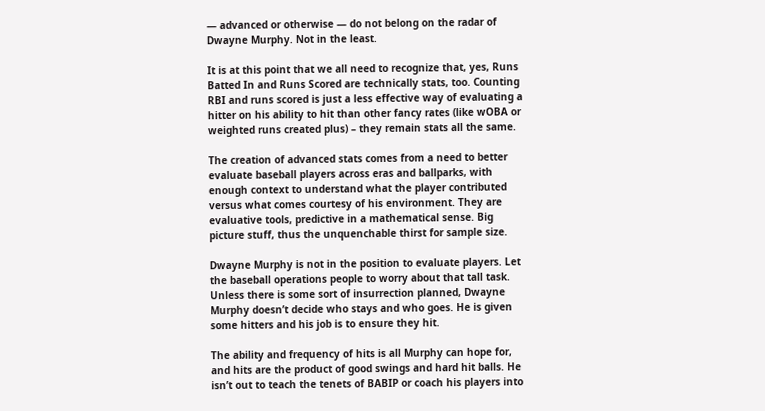— advanced or otherwise — do not belong on the radar of Dwayne Murphy. Not in the least.

It is at this point that we all need to recognize that, yes, Runs Batted In and Runs Scored are technically stats, too. Counting RBI and runs scored is just a less effective way of evaluating a hitter on his ability to hit than other fancy rates (like wOBA or weighted runs created plus) – they remain stats all the same.

The creation of advanced stats comes from a need to better evaluate baseball players across eras and ballparks, with enough context to understand what the player contributed versus what comes courtesy of his environment. They are evaluative tools, predictive in a mathematical sense. Big picture stuff, thus the unquenchable thirst for sample size.

Dwayne Murphy is not in the position to evaluate players. Let the baseball operations people to worry about that tall task. Unless there is some sort of insurrection planned, Dwayne Murphy doesn’t decide who stays and who goes. He is given some hitters and his job is to ensure they hit.

The ability and frequency of hits is all Murphy can hope for, and hits are the product of good swings and hard hit balls. He isn’t out to teach the tenets of BABIP or coach his players into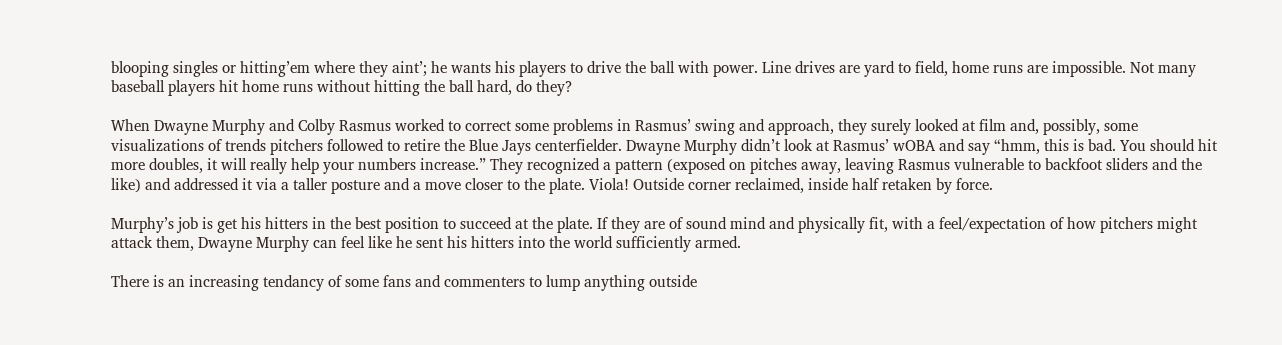blooping singles or hitting’em where they aint’; he wants his players to drive the ball with power. Line drives are yard to field, home runs are impossible. Not many baseball players hit home runs without hitting the ball hard, do they?

When Dwayne Murphy and Colby Rasmus worked to correct some problems in Rasmus’ swing and approach, they surely looked at film and, possibly, some visualizations of trends pitchers followed to retire the Blue Jays centerfielder. Dwayne Murphy didn’t look at Rasmus’ wOBA and say “hmm, this is bad. You should hit more doubles, it will really help your numbers increase.” They recognized a pattern (exposed on pitches away, leaving Rasmus vulnerable to backfoot sliders and the like) and addressed it via a taller posture and a move closer to the plate. Viola! Outside corner reclaimed, inside half retaken by force.

Murphy’s job is get his hitters in the best position to succeed at the plate. If they are of sound mind and physically fit, with a feel/expectation of how pitchers might attack them, Dwayne Murphy can feel like he sent his hitters into the world sufficiently armed.

There is an increasing tendancy of some fans and commenters to lump anything outside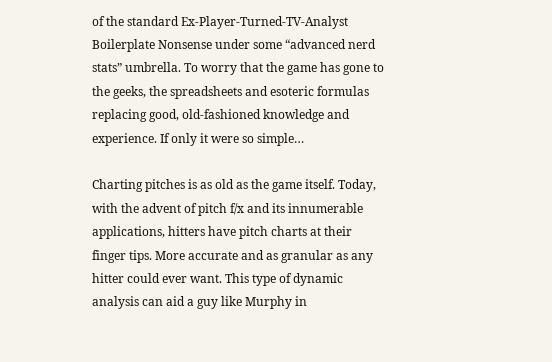of the standard Ex-Player-Turned-TV-Analyst Boilerplate Nonsense under some “advanced nerd stats” umbrella. To worry that the game has gone to the geeks, the spreadsheets and esoteric formulas replacing good, old-fashioned knowledge and experience. If only it were so simple…

Charting pitches is as old as the game itself. Today, with the advent of pitch f/x and its innumerable applications, hitters have pitch charts at their finger tips. More accurate and as granular as any hitter could ever want. This type of dynamic analysis can aid a guy like Murphy in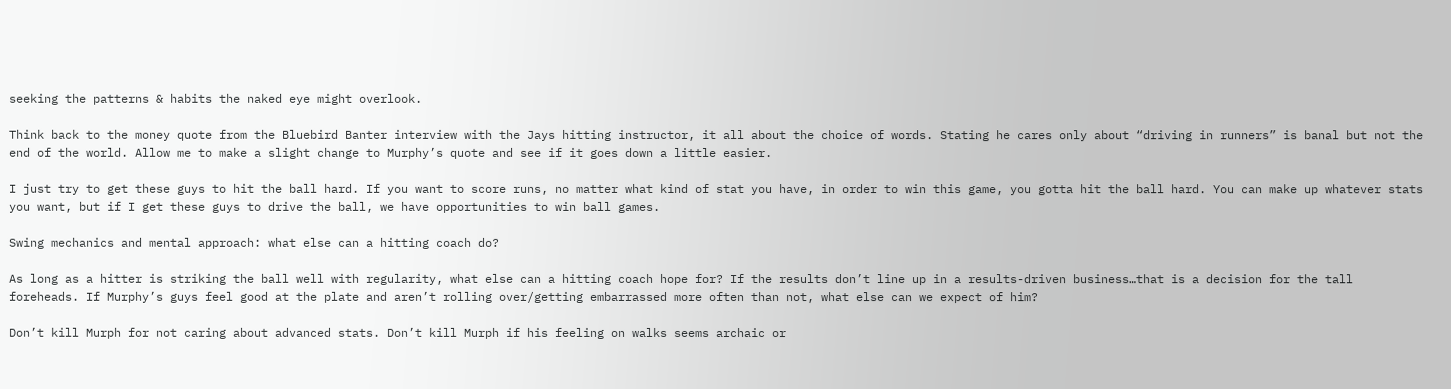seeking the patterns & habits the naked eye might overlook.

Think back to the money quote from the Bluebird Banter interview with the Jays hitting instructor, it all about the choice of words. Stating he cares only about “driving in runners” is banal but not the end of the world. Allow me to make a slight change to Murphy’s quote and see if it goes down a little easier.

I just try to get these guys to hit the ball hard. If you want to score runs, no matter what kind of stat you have, in order to win this game, you gotta hit the ball hard. You can make up whatever stats you want, but if I get these guys to drive the ball, we have opportunities to win ball games.

Swing mechanics and mental approach: what else can a hitting coach do?

As long as a hitter is striking the ball well with regularity, what else can a hitting coach hope for? If the results don’t line up in a results-driven business…that is a decision for the tall foreheads. If Murphy’s guys feel good at the plate and aren’t rolling over/getting embarrassed more often than not, what else can we expect of him?

Don’t kill Murph for not caring about advanced stats. Don’t kill Murph if his feeling on walks seems archaic or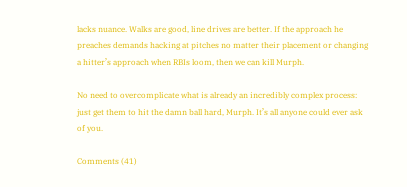lacks nuance. Walks are good, line drives are better. If the approach he preaches demands hacking at pitches no matter their placement or changing a hitter’s approach when RBIs loom, then we can kill Murph.

No need to overcomplicate what is already an incredibly complex process: just get them to hit the damn ball hard, Murph. It’s all anyone could ever ask of you.

Comments (41)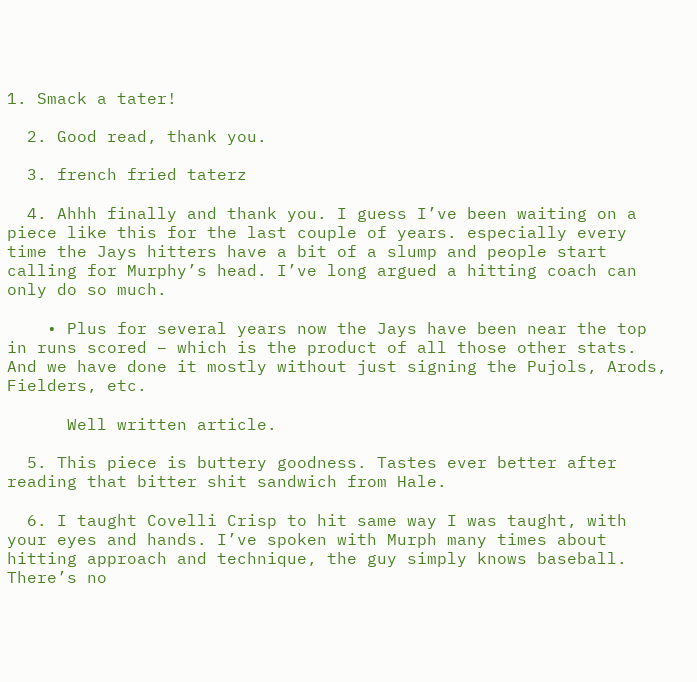1. Smack a tater!

  2. Good read, thank you.

  3. french fried taterz

  4. Ahhh finally and thank you. I guess I’ve been waiting on a piece like this for the last couple of years. especially every time the Jays hitters have a bit of a slump and people start calling for Murphy’s head. I’ve long argued a hitting coach can only do so much.

    • Plus for several years now the Jays have been near the top in runs scored – which is the product of all those other stats. And we have done it mostly without just signing the Pujols, Arods, Fielders, etc.

      Well written article.

  5. This piece is buttery goodness. Tastes ever better after reading that bitter shit sandwich from Hale.

  6. I taught Covelli Crisp to hit same way I was taught, with your eyes and hands. I’ve spoken with Murph many times about hitting approach and technique, the guy simply knows baseball. There’s no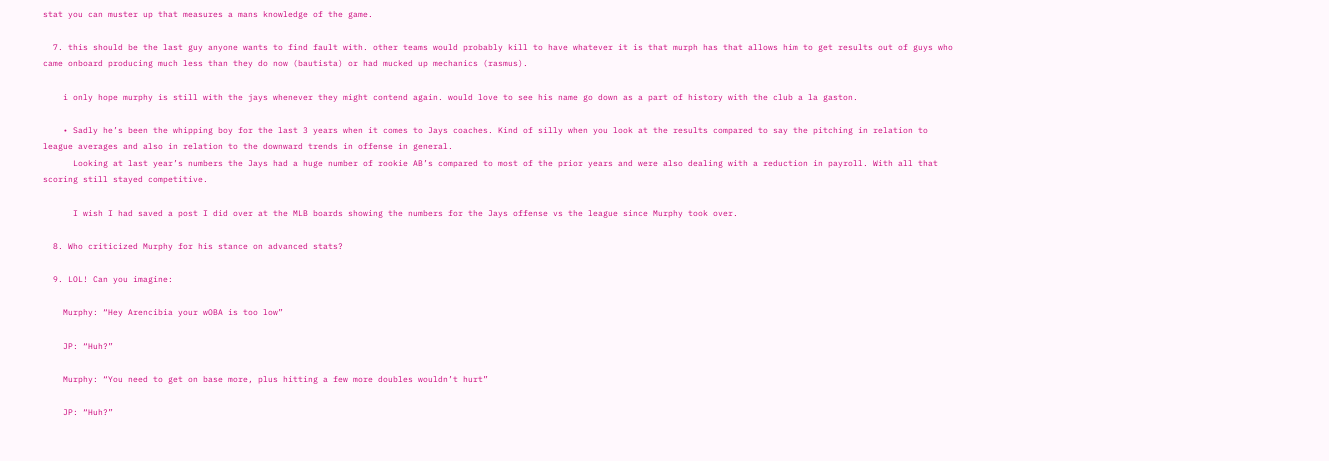stat you can muster up that measures a mans knowledge of the game.

  7. this should be the last guy anyone wants to find fault with. other teams would probably kill to have whatever it is that murph has that allows him to get results out of guys who came onboard producing much less than they do now (bautista) or had mucked up mechanics (rasmus).

    i only hope murphy is still with the jays whenever they might contend again. would love to see his name go down as a part of history with the club a la gaston.

    • Sadly he’s been the whipping boy for the last 3 years when it comes to Jays coaches. Kind of silly when you look at the results compared to say the pitching in relation to league averages and also in relation to the downward trends in offense in general.
      Looking at last year’s numbers the Jays had a huge number of rookie AB’s compared to most of the prior years and were also dealing with a reduction in payroll. With all that scoring still stayed competitive.

      I wish I had saved a post I did over at the MLB boards showing the numbers for the Jays offense vs the league since Murphy took over.

  8. Who criticized Murphy for his stance on advanced stats?

  9. LOL! Can you imagine:

    Murphy: “Hey Arencibia your wOBA is too low”

    JP: “Huh?”

    Murphy: “You need to get on base more, plus hitting a few more doubles wouldn’t hurt”

    JP: “Huh?”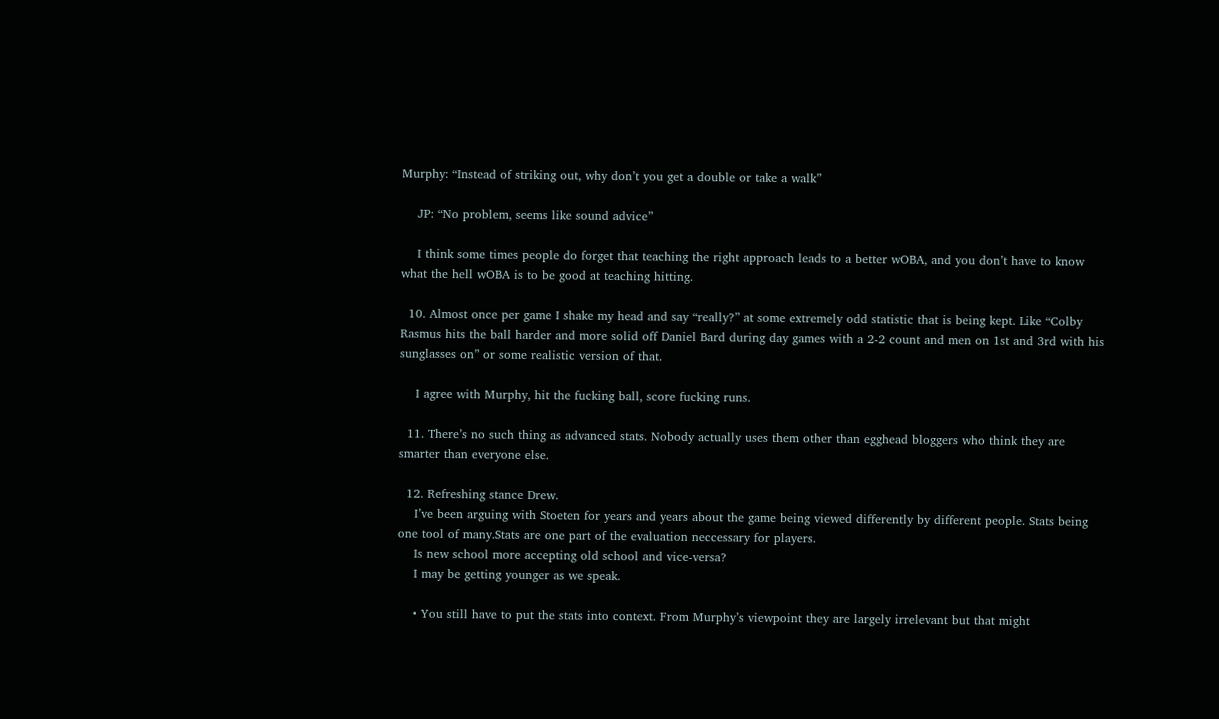Murphy: “Instead of striking out, why don’t you get a double or take a walk”

    JP: “No problem, seems like sound advice”

    I think some times people do forget that teaching the right approach leads to a better wOBA, and you don’t have to know what the hell wOBA is to be good at teaching hitting.

  10. Almost once per game I shake my head and say “really?” at some extremely odd statistic that is being kept. Like “Colby Rasmus hits the ball harder and more solid off Daniel Bard during day games with a 2-2 count and men on 1st and 3rd with his sunglasses on” or some realistic version of that.

    I agree with Murphy, hit the fucking ball, score fucking runs.

  11. There’s no such thing as advanced stats. Nobody actually uses them other than egghead bloggers who think they are smarter than everyone else.

  12. Refreshing stance Drew.
    I’ve been arguing with Stoeten for years and years about the game being viewed differently by different people. Stats being one tool of many.Stats are one part of the evaluation neccessary for players.
    Is new school more accepting old school and vice-versa?
    I may be getting younger as we speak.

    • You still have to put the stats into context. From Murphy’s viewpoint they are largely irrelevant but that might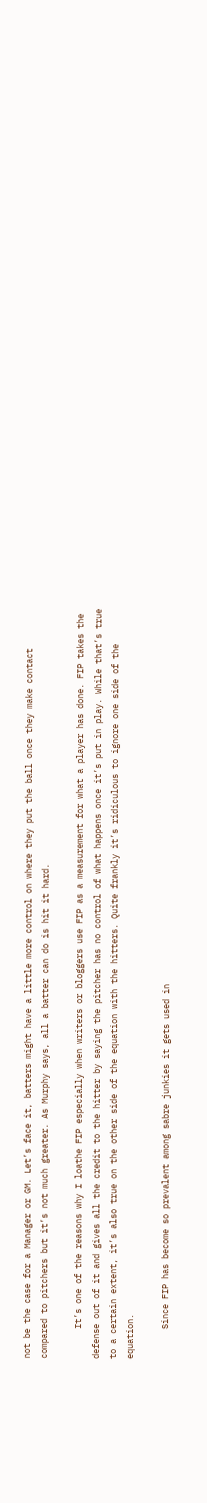not be the case for a Manager or GM. Let’s face it, batters might have a little more control on where they put the ball once they make contact compared to pitchers but it’s not much greater. As Murphy says, all a batter can do is hit it hard.

      It’s one of the reasons why I loathe FIP especially when writers or bloggers use FIP as a measurement for what a player has done. FIP takes the defense out of it and gives all the credit to the hitter by saying the pitcher has no control of what happens once it’s put in play. While that’s true to a certain extent, it’s also true on the other side of the equation with the hitters. Quite frankly it’s ridiculous to ignore one side of the equation.

      Since FIP has become so prevalent among sabre junkies it gets used in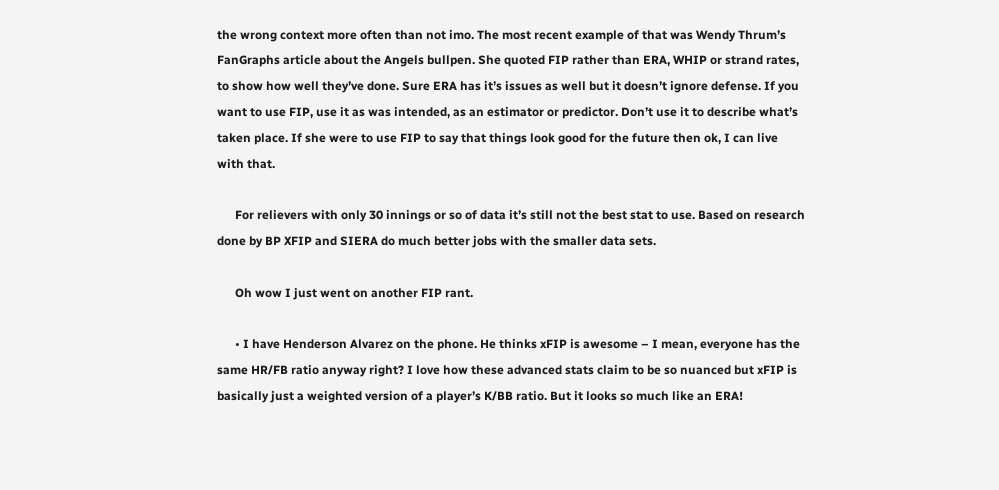the wrong context more often than not imo. The most recent example of that was Wendy Thrum’s FanGraphs article about the Angels bullpen. She quoted FIP rather than ERA, WHIP or strand rates, to show how well they’ve done. Sure ERA has it’s issues as well but it doesn’t ignore defense. If you want to use FIP, use it as was intended, as an estimator or predictor. Don’t use it to describe what’s taken place. If she were to use FIP to say that things look good for the future then ok, I can live with that.

      For relievers with only 30 innings or so of data it’s still not the best stat to use. Based on research done by BP XFIP and SIERA do much better jobs with the smaller data sets.

      Oh wow I just went on another FIP rant.

      • I have Henderson Alvarez on the phone. He thinks xFIP is awesome – I mean, everyone has the same HR/FB ratio anyway right? I love how these advanced stats claim to be so nuanced but xFIP is basically just a weighted version of a player’s K/BB ratio. But it looks so much like an ERA!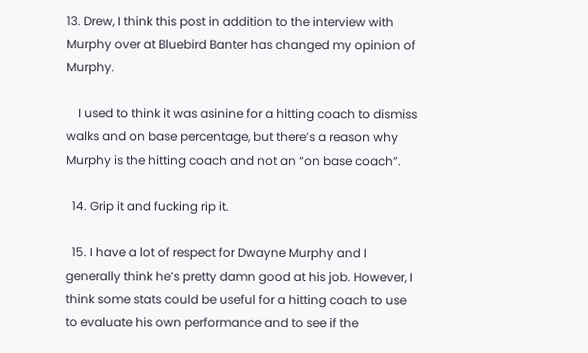13. Drew, I think this post in addition to the interview with Murphy over at Bluebird Banter has changed my opinion of Murphy.

    I used to think it was asinine for a hitting coach to dismiss walks and on base percentage, but there’s a reason why Murphy is the hitting coach and not an “on base coach”.

  14. Grip it and fucking rip it.

  15. I have a lot of respect for Dwayne Murphy and I generally think he’s pretty damn good at his job. However, I think some stats could be useful for a hitting coach to use to evaluate his own performance and to see if the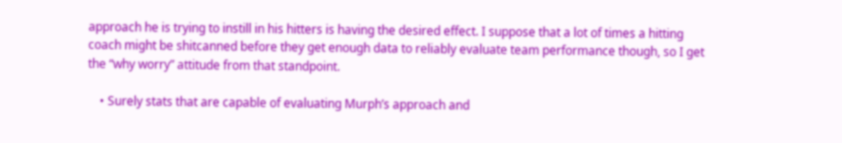approach he is trying to instill in his hitters is having the desired effect. I suppose that a lot of times a hitting coach might be shitcanned before they get enough data to reliably evaluate team performance though, so I get the “why worry” attitude from that standpoint.

    • Surely stats that are capable of evaluating Murph’s approach and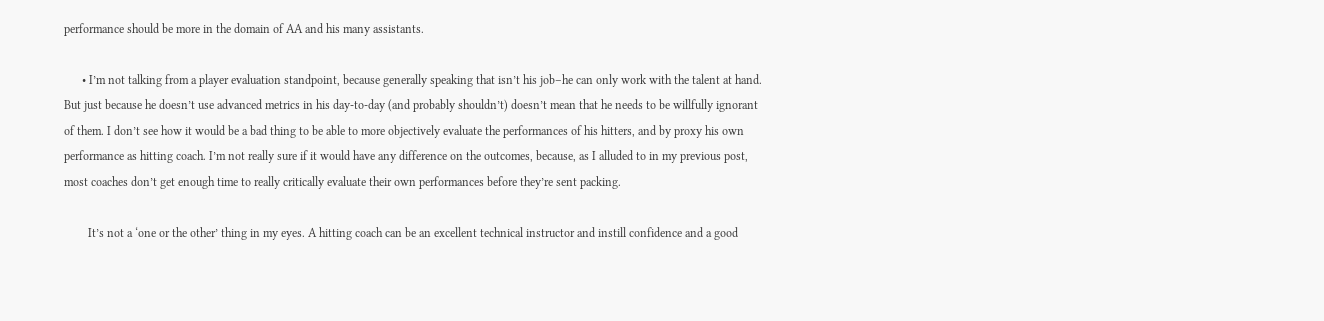performance should be more in the domain of AA and his many assistants.

      • I’m not talking from a player evaluation standpoint, because generally speaking that isn’t his job–he can only work with the talent at hand. But just because he doesn’t use advanced metrics in his day-to-day (and probably shouldn’t) doesn’t mean that he needs to be willfully ignorant of them. I don’t see how it would be a bad thing to be able to more objectively evaluate the performances of his hitters, and by proxy his own performance as hitting coach. I’m not really sure if it would have any difference on the outcomes, because, as I alluded to in my previous post, most coaches don’t get enough time to really critically evaluate their own performances before they’re sent packing.

        It’s not a ‘one or the other’ thing in my eyes. A hitting coach can be an excellent technical instructor and instill confidence and a good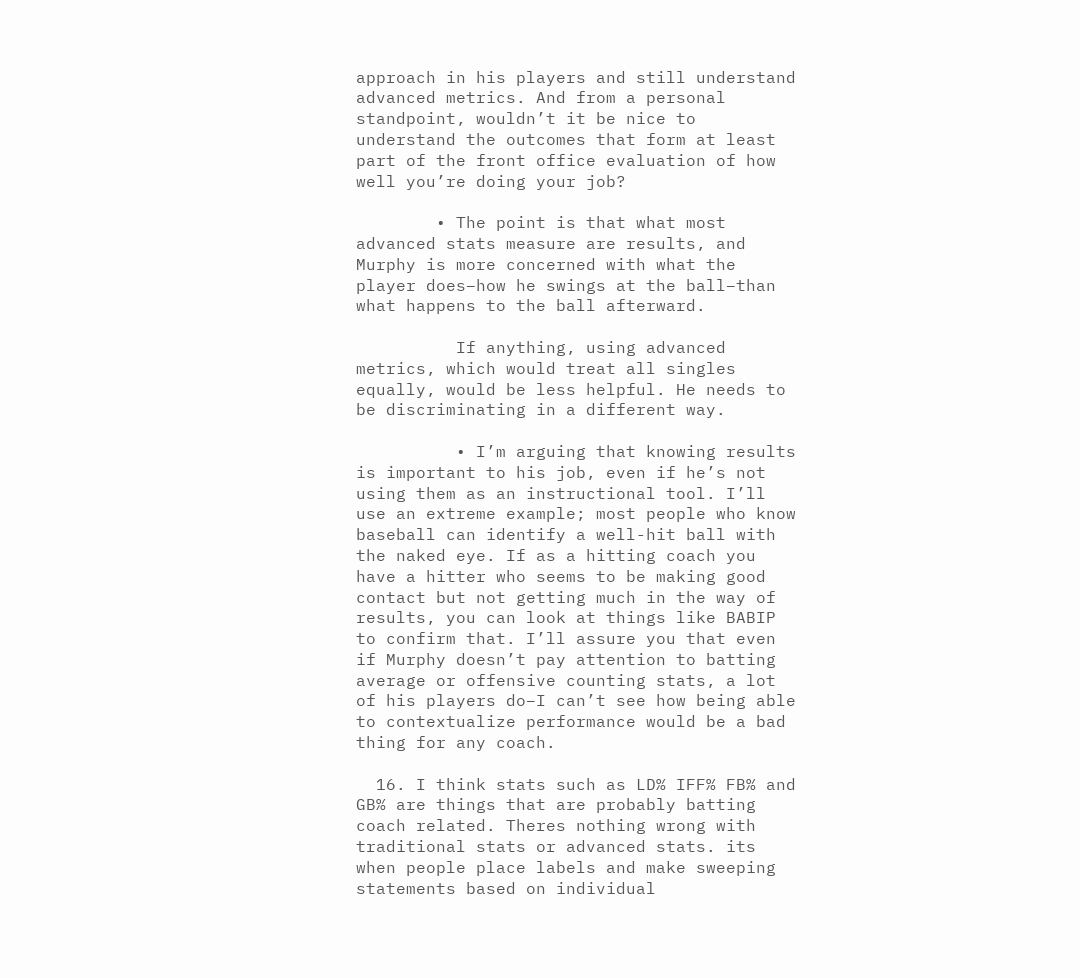approach in his players and still understand advanced metrics. And from a personal standpoint, wouldn’t it be nice to understand the outcomes that form at least part of the front office evaluation of how well you’re doing your job?

        • The point is that what most advanced stats measure are results, and Murphy is more concerned with what the player does–how he swings at the ball–than what happens to the ball afterward.

          If anything, using advanced metrics, which would treat all singles equally, would be less helpful. He needs to be discriminating in a different way.

          • I’m arguing that knowing results is important to his job, even if he’s not using them as an instructional tool. I’ll use an extreme example; most people who know baseball can identify a well-hit ball with the naked eye. If as a hitting coach you have a hitter who seems to be making good contact but not getting much in the way of results, you can look at things like BABIP to confirm that. I’ll assure you that even if Murphy doesn’t pay attention to batting average or offensive counting stats, a lot of his players do–I can’t see how being able to contextualize performance would be a bad thing for any coach.

  16. I think stats such as LD% IFF% FB% and GB% are things that are probably batting coach related. Theres nothing wrong with traditional stats or advanced stats. its when people place labels and make sweeping statements based on individual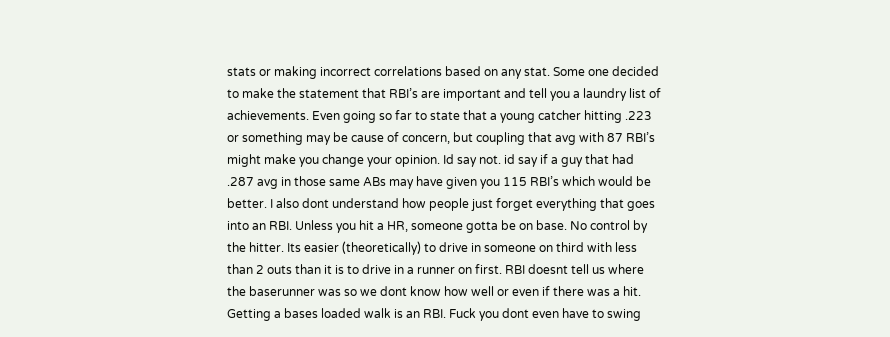stats or making incorrect correlations based on any stat. Some one decided to make the statement that RBI’s are important and tell you a laundry list of achievements. Even going so far to state that a young catcher hitting .223 or something may be cause of concern, but coupling that avg with 87 RBI’s might make you change your opinion. Id say not. id say if a guy that had .287 avg in those same ABs may have given you 115 RBI’s which would be better. I also dont understand how people just forget everything that goes into an RBI. Unless you hit a HR, someone gotta be on base. No control by the hitter. Its easier (theoretically) to drive in someone on third with less than 2 outs than it is to drive in a runner on first. RBI doesnt tell us where the baserunner was so we dont know how well or even if there was a hit. Getting a bases loaded walk is an RBI. Fuck you dont even have to swing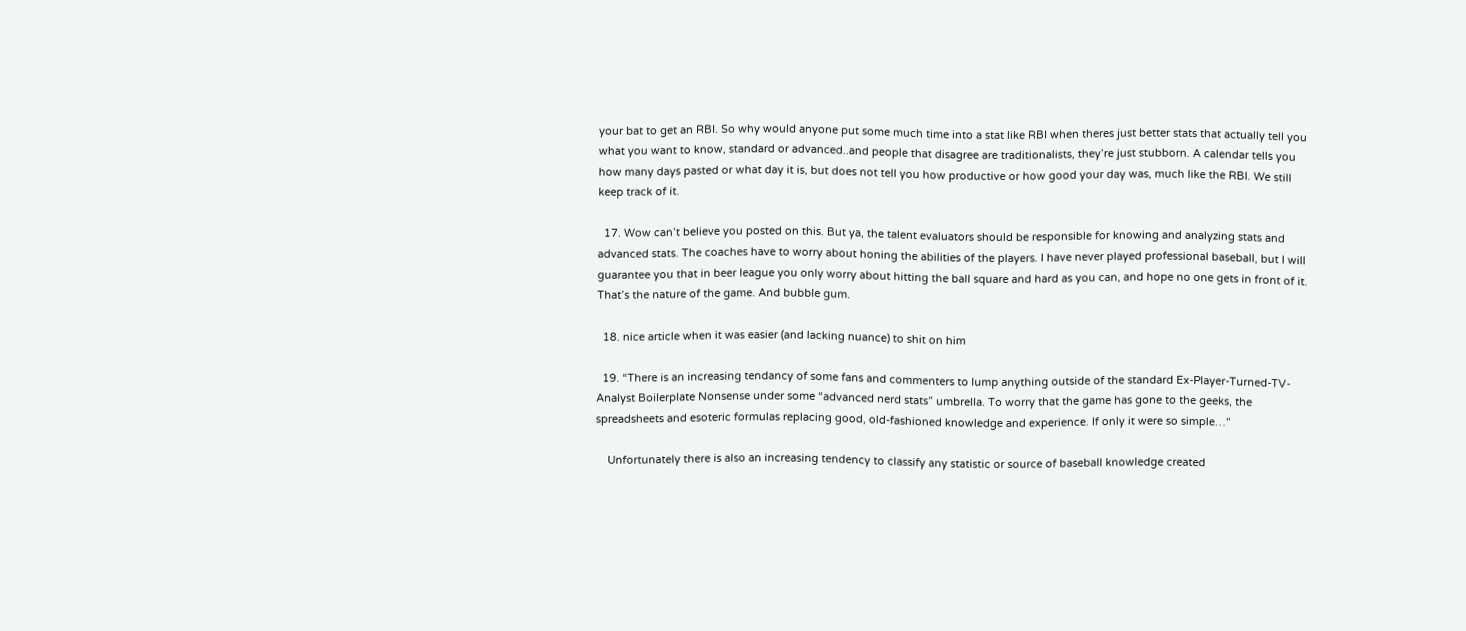your bat to get an RBI. So why would anyone put some much time into a stat like RBI when theres just better stats that actually tell you what you want to know, standard or advanced..and people that disagree are traditionalists, they’re just stubborn. A calendar tells you how many days pasted or what day it is, but does not tell you how productive or how good your day was, much like the RBI. We still keep track of it.

  17. Wow can’t believe you posted on this. But ya, the talent evaluators should be responsible for knowing and analyzing stats and advanced stats. The coaches have to worry about honing the abilities of the players. I have never played professional baseball, but I will guarantee you that in beer league you only worry about hitting the ball square and hard as you can, and hope no one gets in front of it. That’s the nature of the game. And bubble gum.

  18. nice article when it was easier (and lacking nuance) to shit on him

  19. “There is an increasing tendancy of some fans and commenters to lump anything outside of the standard Ex-Player-Turned-TV-Analyst Boilerplate Nonsense under some “advanced nerd stats” umbrella. To worry that the game has gone to the geeks, the spreadsheets and esoteric formulas replacing good, old-fashioned knowledge and experience. If only it were so simple…”

    Unfortunately there is also an increasing tendency to classify any statistic or source of baseball knowledge created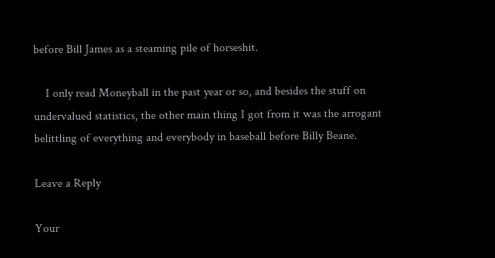before Bill James as a steaming pile of horseshit.

    I only read Moneyball in the past year or so, and besides the stuff on undervalued statistics, the other main thing I got from it was the arrogant belittling of everything and everybody in baseball before Billy Beane.

Leave a Reply

Your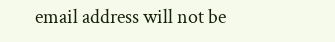email address will not be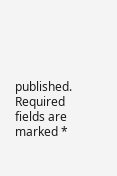published. Required fields are marked *